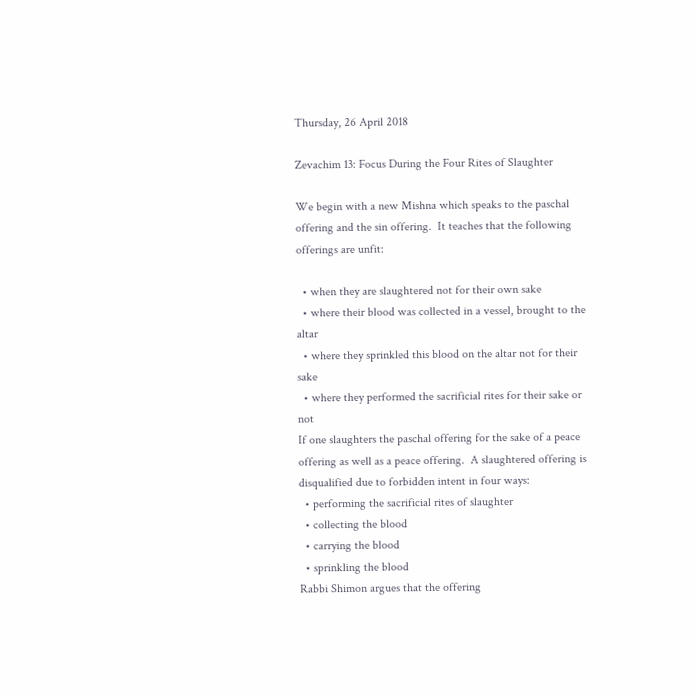Thursday, 26 April 2018

Zevachim 13: Focus During the Four Rites of Slaughter

We begin with a new Mishna which speaks to the paschal offering and the sin offering.  It teaches that the following offerings are unfit:

  • when they are slaughtered not for their own sake
  • where their blood was collected in a vessel, brought to the altar
  • where they sprinkled this blood on the altar not for their sake
  • where they performed the sacrificial rites for their sake or not
If one slaughters the paschal offering for the sake of a peace offering as well as a peace offering.  A slaughtered offering is disqualified due to forbidden intent in four ways:
  • performing the sacrificial rites of slaughter
  • collecting the blood
  • carrying the blood
  • sprinkling the blood
Rabbi Shimon argues that the offering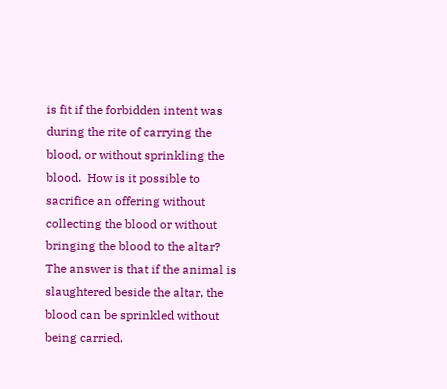is fit if the forbidden intent was during the rite of carrying the blood, or without sprinkling the blood.  How is it possible to sacrifice an offering without collecting the blood or without bringing the blood to the altar?  The answer is that if the animal is slaughtered beside the altar, the blood can be sprinkled without being carried.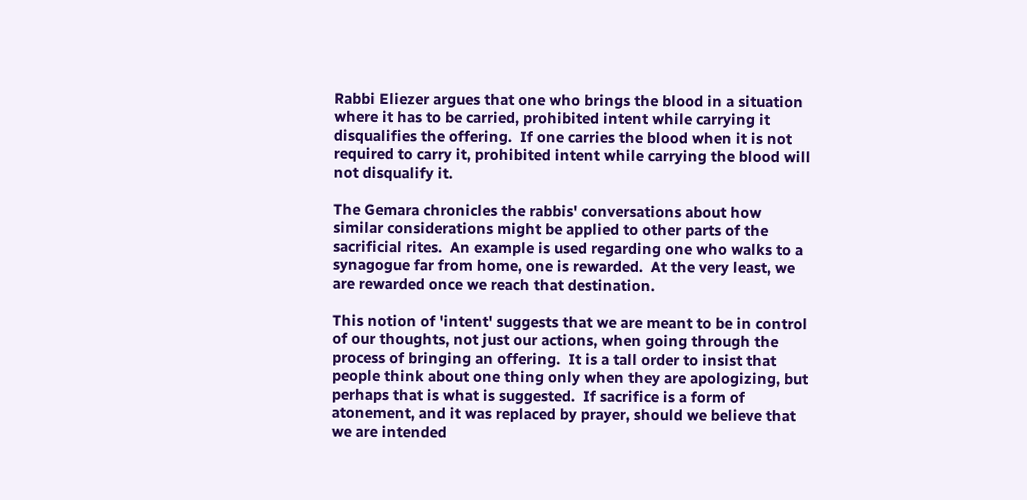Rabbi Eliezer argues that one who brings the blood in a situation where it has to be carried, prohibited intent while carrying it disqualifies the offering.  If one carries the blood when it is not required to carry it, prohibited intent while carrying the blood will not disqualify it.

The Gemara chronicles the rabbis' conversations about how similar considerations might be applied to other parts of the sacrificial rites.  An example is used regarding one who walks to a synagogue far from home, one is rewarded.  At the very least, we are rewarded once we reach that destination.

This notion of 'intent' suggests that we are meant to be in control of our thoughts, not just our actions, when going through the process of bringing an offering.  It is a tall order to insist that people think about one thing only when they are apologizing, but perhaps that is what is suggested.  If sacrifice is a form of atonement, and it was replaced by prayer, should we believe that we are intended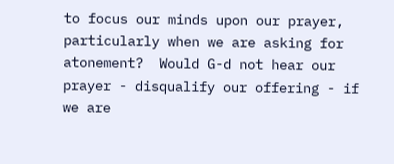to focus our minds upon our prayer, particularly when we are asking for atonement?  Would G-d not hear our prayer - disqualify our offering - if we are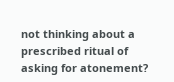not thinking about a prescribed ritual of asking for atonement?